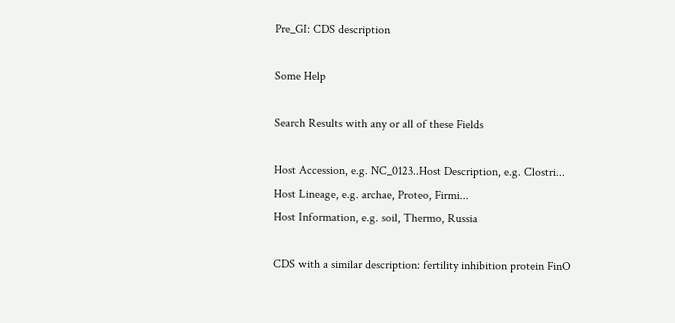Pre_GI: CDS description

Some Help

Search Results with any or all of these Fields

Host Accession, e.g. NC_0123..Host Description, e.g. Clostri...
Host Lineage, e.g. archae, Proteo, Firmi...
Host Information, e.g. soil, Thermo, Russia

CDS with a similar description: fertility inhibition protein FinO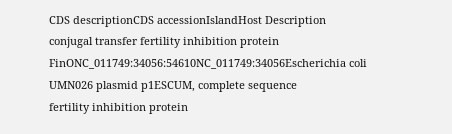CDS descriptionCDS accessionIslandHost Description
conjugal transfer fertility inhibition protein FinONC_011749:34056:54610NC_011749:34056Escherichia coli UMN026 plasmid p1ESCUM, complete sequence
fertility inhibition protein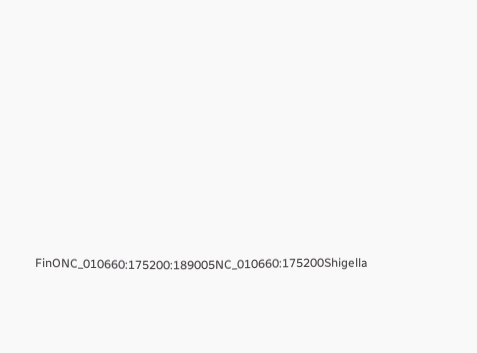FinONC_010660:175200:189005NC_010660:175200Shigella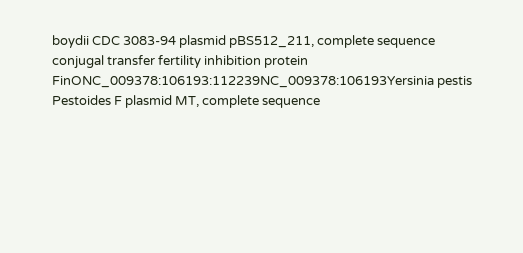boydii CDC 3083-94 plasmid pBS512_211, complete sequence
conjugal transfer fertility inhibition protein FinONC_009378:106193:112239NC_009378:106193Yersinia pestis Pestoides F plasmid MT, complete sequence